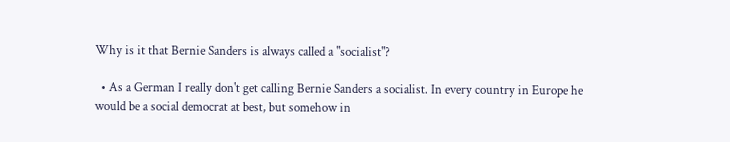Why is it that Bernie Sanders is always called a "socialist"?

  • As a German I really don't get calling Bernie Sanders a socialist. In every country in Europe he would be a social democrat at best, but somehow in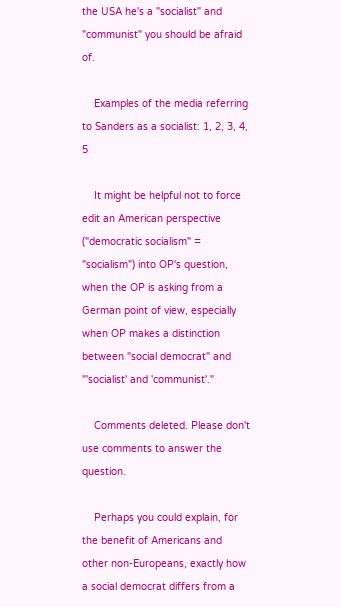the USA he's a "socialist" and "communist" you should be afraid of.

    Examples of the media referring to Sanders as a socialist: 1, 2, 3, 4, 5

    It might be helpful not to force edit an American perspective ("democratic socialism" = "socialism") into OP's question, when the OP is asking from a German point of view, especially when OP makes a distinction between "social democrat" and "'socialist' and 'communist'."

    Comments deleted. Please don't use comments to answer the question.

    Perhaps you could explain, for the benefit of Americans and other non-Europeans, exactly how a social democrat differs from a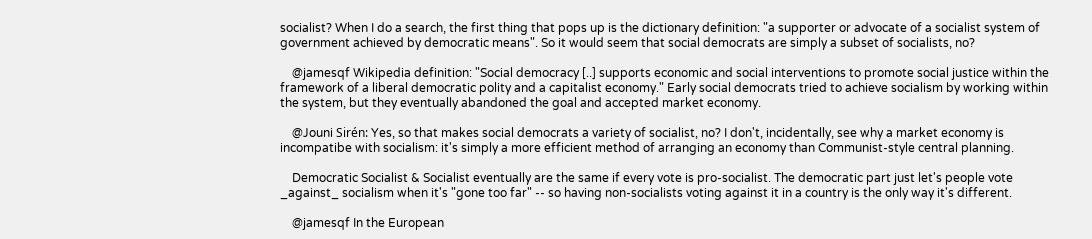socialist? When I do a search, the first thing that pops up is the dictionary definition: "a supporter or advocate of a socialist system of government achieved by democratic means". So it would seem that social democrats are simply a subset of socialists, no?

    @jamesqf Wikipedia definition: "Social democracy [..] supports economic and social interventions to promote social justice within the framework of a liberal democratic polity and a capitalist economy." Early social democrats tried to achieve socialism by working within the system, but they eventually abandoned the goal and accepted market economy.

    @Jouni Sirén: Yes, so that makes social democrats a variety of socialist, no? I don't, incidentally, see why a market economy is incompatibe with socialism: it's simply a more efficient method of arranging an economy than Communist-style central planning.

    Democratic Socialist & Socialist eventually are the same if every vote is pro-socialist. The democratic part just let's people vote _against_ socialism when it's "gone too far" -- so having non-socialists voting against it in a country is the only way it's different.

    @jamesqf In the European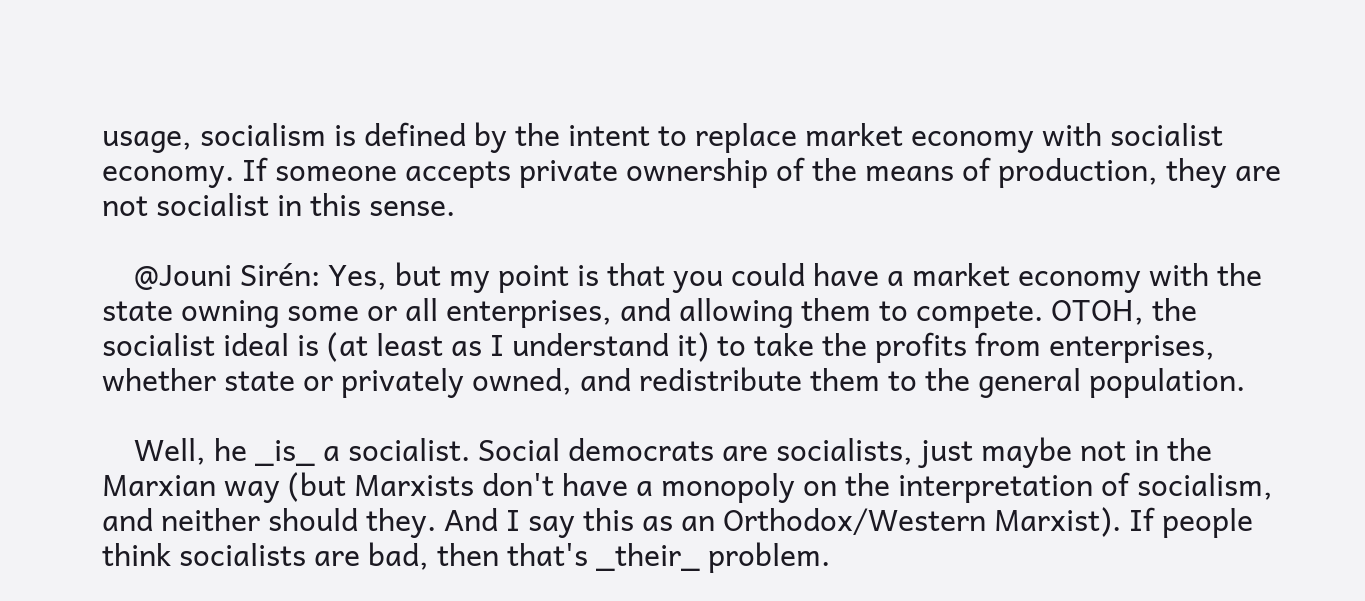usage, socialism is defined by the intent to replace market economy with socialist economy. If someone accepts private ownership of the means of production, they are not socialist in this sense.

    @Jouni Sirén: Yes, but my point is that you could have a market economy with the state owning some or all enterprises, and allowing them to compete. OTOH, the socialist ideal is (at least as I understand it) to take the profits from enterprises, whether state or privately owned, and redistribute them to the general population.

    Well, he _is_ a socialist. Social democrats are socialists, just maybe not in the Marxian way (but Marxists don't have a monopoly on the interpretation of socialism, and neither should they. And I say this as an Orthodox/Western Marxist). If people think socialists are bad, then that's _their_ problem.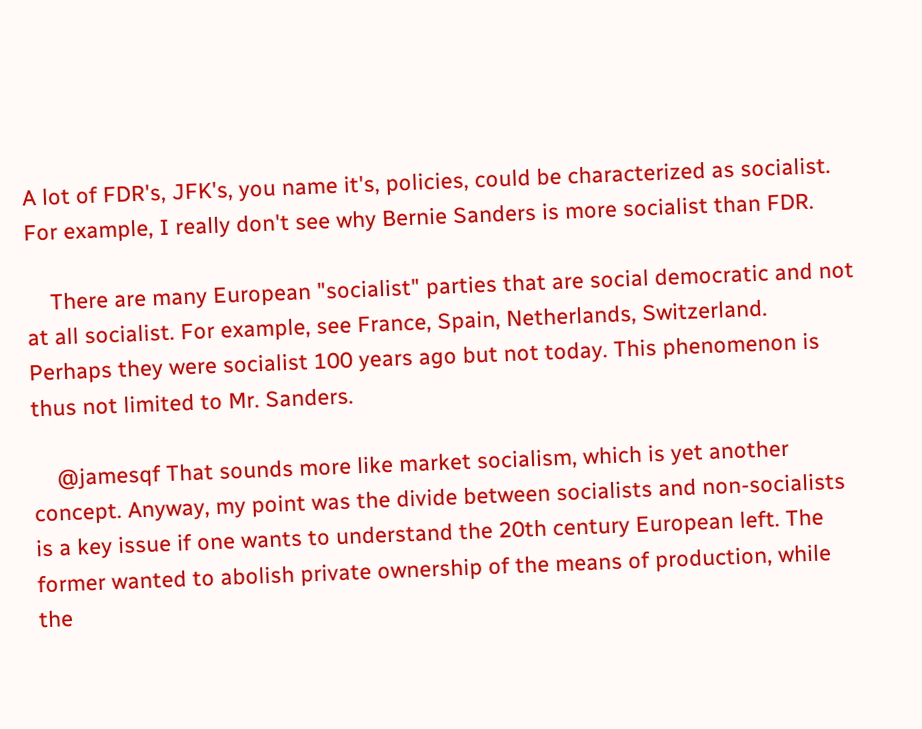A lot of FDR's, JFK's, you name it's, policies, could be characterized as socialist. For example, I really don't see why Bernie Sanders is more socialist than FDR.

    There are many European "socialist" parties that are social democratic and not at all socialist. For example, see France, Spain, Netherlands, Switzerland. Perhaps they were socialist 100 years ago but not today. This phenomenon is thus not limited to Mr. Sanders.

    @jamesqf That sounds more like market socialism, which is yet another concept. Anyway, my point was the divide between socialists and non-socialists is a key issue if one wants to understand the 20th century European left. The former wanted to abolish private ownership of the means of production, while the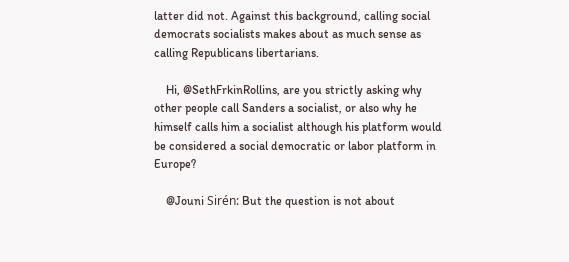latter did not. Against this background, calling social democrats socialists makes about as much sense as calling Republicans libertarians.

    Hi, @SethFrkinRollins, are you strictly asking why other people call Sanders a socialist, or also why he himself calls him a socialist although his platform would be considered a social democratic or labor platform in Europe?

    @Jouni Sirén: But the question is not about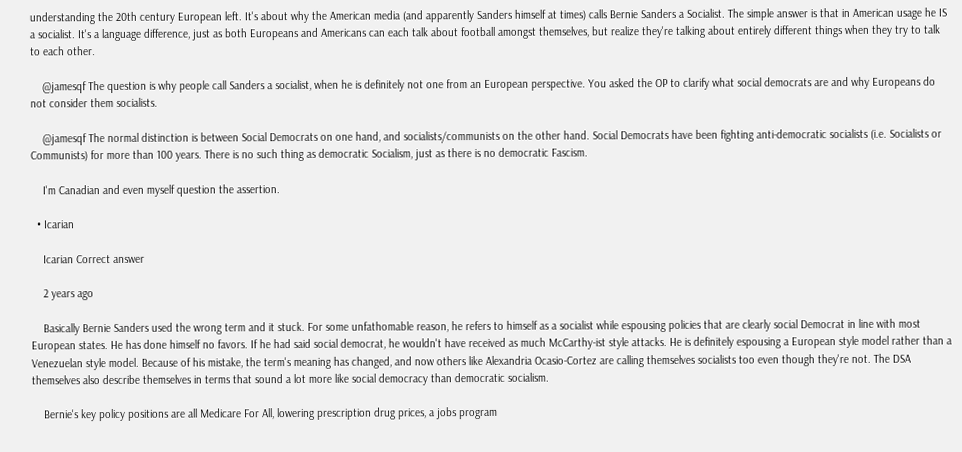understanding the 20th century European left. It's about why the American media (and apparently Sanders himself at times) calls Bernie Sanders a Socialist. The simple answer is that in American usage he IS a socialist. It's a language difference, just as both Europeans and Americans can each talk about football amongst themselves, but realize they're talking about entirely different things when they try to talk to each other.

    @jamesqf The question is why people call Sanders a socialist, when he is definitely not one from an European perspective. You asked the OP to clarify what social democrats are and why Europeans do not consider them socialists.

    @jamesqf The normal distinction is between Social Democrats on one hand, and socialists/communists on the other hand. Social Democrats have been fighting anti-democratic socialists (i.e. Socialists or Communists) for more than 100 years. There is no such thing as democratic Socialism, just as there is no democratic Fascism.

    I'm Canadian and even myself question the assertion.

  • Icarian

    Icarian Correct answer

    2 years ago

    Basically Bernie Sanders used the wrong term and it stuck. For some unfathomable reason, he refers to himself as a socialist while espousing policies that are clearly social Democrat in line with most European states. He has done himself no favors. If he had said social democrat, he wouldn't have received as much McCarthy-ist style attacks. He is definitely espousing a European style model rather than a Venezuelan style model. Because of his mistake, the term's meaning has changed, and now others like Alexandria Ocasio-Cortez are calling themselves socialists too even though they're not. The DSA themselves also describe themselves in terms that sound a lot more like social democracy than democratic socialism.

    Bernie's key policy positions are all Medicare For All, lowering prescription drug prices, a jobs program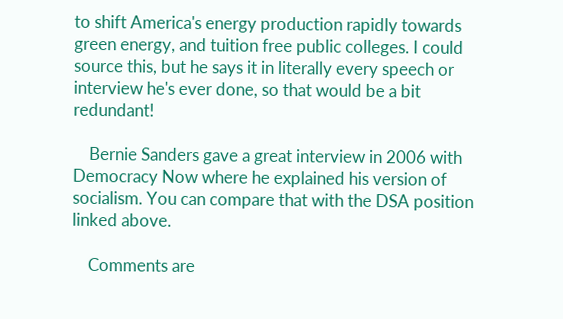to shift America's energy production rapidly towards green energy, and tuition free public colleges. I could source this, but he says it in literally every speech or interview he's ever done, so that would be a bit redundant!

    Bernie Sanders gave a great interview in 2006 with Democracy Now where he explained his version of socialism. You can compare that with the DSA position linked above.

    Comments are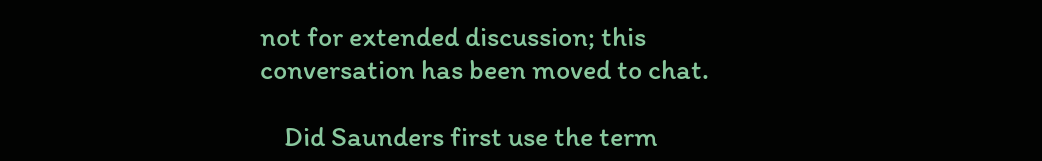not for extended discussion; this conversation has been moved to chat.

    Did Saunders first use the term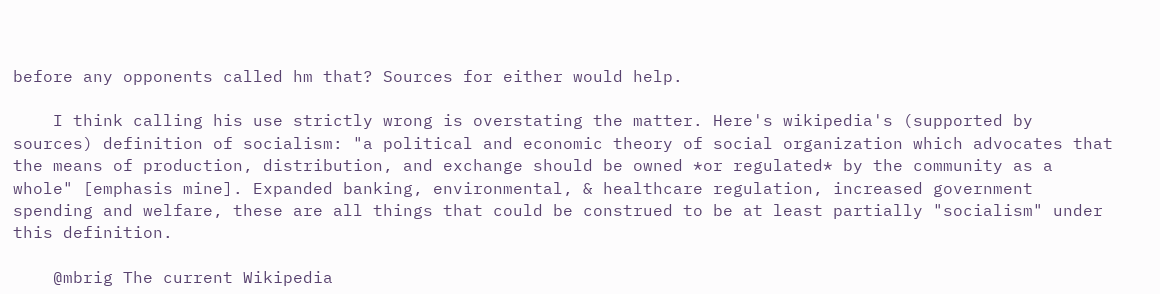before any opponents called hm that? Sources for either would help.

    I think calling his use strictly wrong is overstating the matter. Here's wikipedia's (supported by sources) definition of socialism: "a political and economic theory of social organization which advocates that the means of production, distribution, and exchange should be owned *or regulated* by the community as a whole" [emphasis mine]. Expanded banking, environmental, & healthcare regulation, increased government spending and welfare, these are all things that could be construed to be at least partially "socialism" under this definition.

    @mbrig The current Wikipedia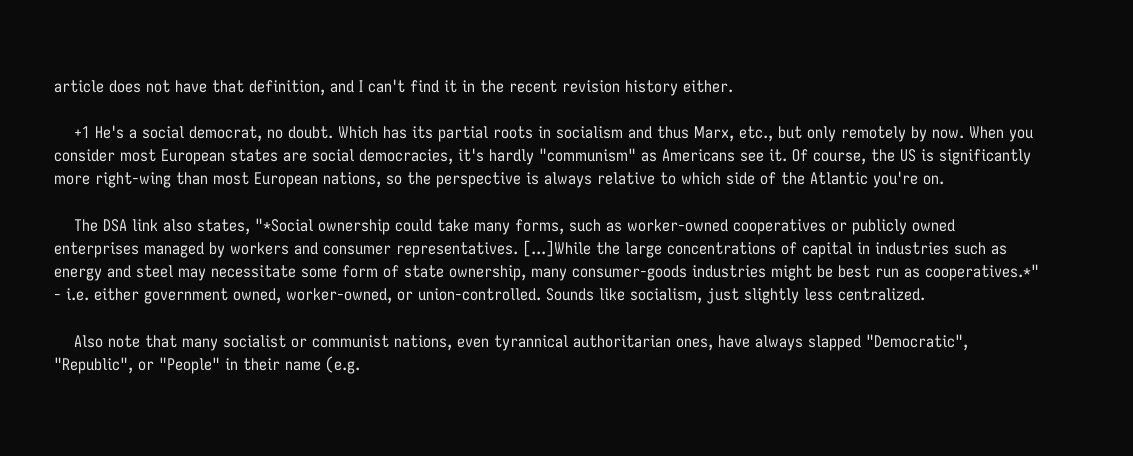article does not have that definition, and I can't find it in the recent revision history either.

    +1 He's a social democrat, no doubt. Which has its partial roots in socialism and thus Marx, etc., but only remotely by now. When you consider most European states are social democracies, it's hardly "communism" as Americans see it. Of course, the US is significantly more right-wing than most European nations, so the perspective is always relative to which side of the Atlantic you're on.

    The DSA link also states, "*Social ownership could take many forms, such as worker-owned cooperatives or publicly owned enterprises managed by workers and consumer representatives. [...]While the large concentrations of capital in industries such as energy and steel may necessitate some form of state ownership, many consumer-goods industries might be best run as cooperatives.*" - i.e. either government owned, worker-owned, or union-controlled. Sounds like socialism, just slightly less centralized.

    Also note that many socialist or communist nations, even tyrannical authoritarian ones, have always slapped "Democratic", "Republic", or "People" in their name (e.g.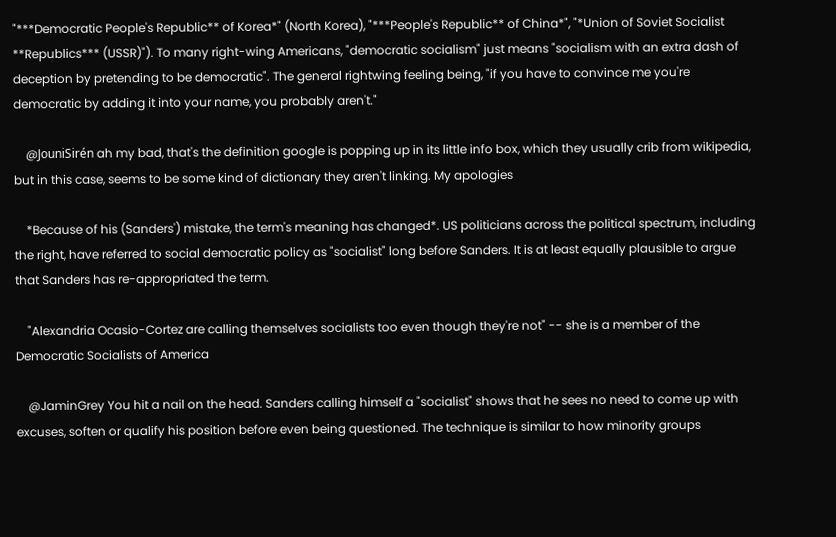"***Democratic People's Republic** of Korea*" (North Korea), "***People's Republic** of China*", "*Union of Soviet Socialist **Republics*** (USSR)"). To many right-wing Americans, "democratic socialism" just means "socialism with an extra dash of deception by pretending to be democratic". The general rightwing feeling being, "if you have to convince me you're democratic by adding it into your name, you probably aren't."

    @JouniSirén ah my bad, that's the definition google is popping up in its little info box, which they usually crib from wikipedia, but in this case, seems to be some kind of dictionary they aren't linking. My apologies

    *Because of his (Sanders') mistake, the term's meaning has changed*. US politicians across the political spectrum, including the right, have referred to social democratic policy as "socialist" long before Sanders. It is at least equally plausible to argue that Sanders has re-appropriated the term.

    "Alexandria Ocasio-Cortez are calling themselves socialists too even though they're not" -- she is a member of the Democratic Socialists of America

    @JaminGrey You hit a nail on the head. Sanders calling himself a "socialist" shows that he sees no need to come up with excuses, soften or qualify his position before even being questioned. The technique is similar to how minority groups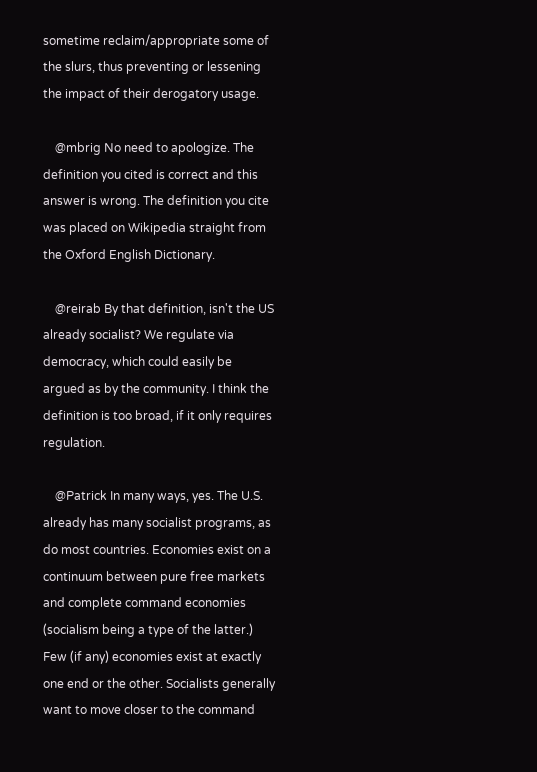sometime reclaim/appropriate some of the slurs, thus preventing or lessening the impact of their derogatory usage.

    @mbrig No need to apologize. The definition you cited is correct and this answer is wrong. The definition you cite was placed on Wikipedia straight from the Oxford English Dictionary.

    @reirab By that definition, isn't the US already socialist? We regulate via democracy, which could easily be argued as by the community. I think the definition is too broad, if it only requires regulation.

    @Patrick In many ways, yes. The U.S. already has many socialist programs, as do most countries. Economies exist on a continuum between pure free markets and complete command economies (socialism being a type of the latter.) Few (if any) economies exist at exactly one end or the other. Socialists generally want to move closer to the command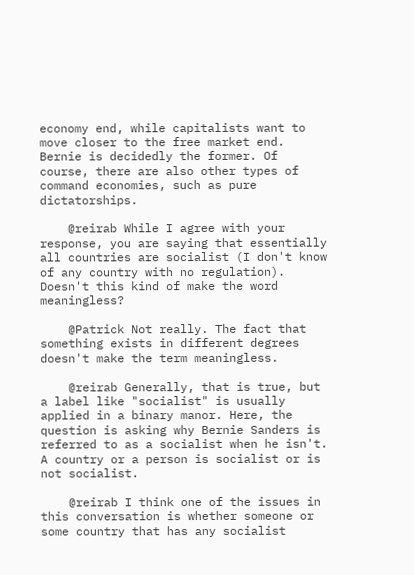economy end, while capitalists want to move closer to the free market end. Bernie is decidedly the former. Of course, there are also other types of command economies, such as pure dictatorships.

    @reirab While I agree with your response, you are saying that essentially all countries are socialist (I don't know of any country with no regulation). Doesn't this kind of make the word meaningless?

    @Patrick Not really. The fact that something exists in different degrees doesn't make the term meaningless.

    @reirab Generally, that is true, but a label like "socialist" is usually applied in a binary manor. Here, the question is asking why Bernie Sanders is referred to as a socialist when he isn't. A country or a person is socialist or is not socialist.

    @reirab I think one of the issues in this conversation is whether someone or some country that has any socialist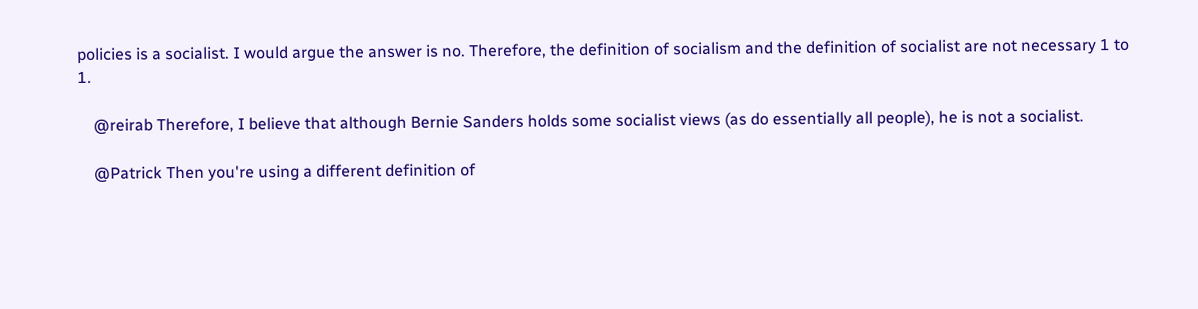policies is a socialist. I would argue the answer is no. Therefore, the definition of socialism and the definition of socialist are not necessary 1 to 1.

    @reirab Therefore, I believe that although Bernie Sanders holds some socialist views (as do essentially all people), he is not a socialist.

    @Patrick Then you're using a different definition of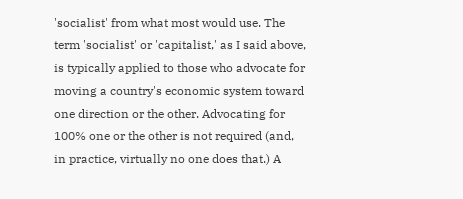'socialist' from what most would use. The term 'socialist' or 'capitalist,' as I said above, is typically applied to those who advocate for moving a country's economic system toward one direction or the other. Advocating for 100% one or the other is not required (and, in practice, virtually no one does that.) A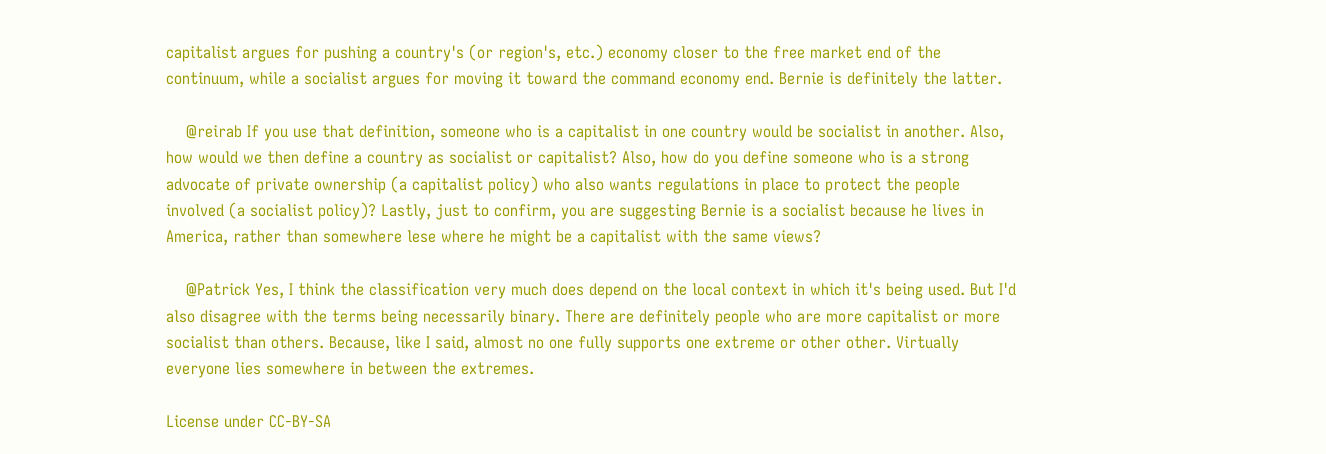capitalist argues for pushing a country's (or region's, etc.) economy closer to the free market end of the continuum, while a socialist argues for moving it toward the command economy end. Bernie is definitely the latter.

    @reirab If you use that definition, someone who is a capitalist in one country would be socialist in another. Also, how would we then define a country as socialist or capitalist? Also, how do you define someone who is a strong advocate of private ownership (a capitalist policy) who also wants regulations in place to protect the people involved (a socialist policy)? Lastly, just to confirm, you are suggesting Bernie is a socialist because he lives in America, rather than somewhere lese where he might be a capitalist with the same views?

    @Patrick Yes, I think the classification very much does depend on the local context in which it's being used. But I'd also disagree with the terms being necessarily binary. There are definitely people who are more capitalist or more socialist than others. Because, like I said, almost no one fully supports one extreme or other other. Virtually everyone lies somewhere in between the extremes.

License under CC-BY-SA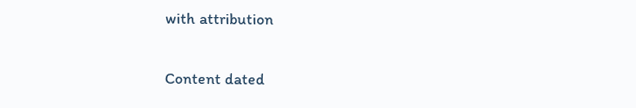with attribution

Content dated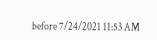before 7/24/2021 11:53 AM